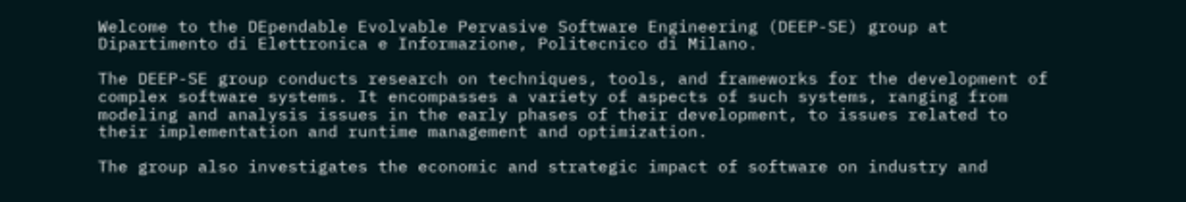Welcome to the DEpendable Evolvable Pervasive Software Engineering (DEEP-SE) group at Dipartimento di Elettronica e Informazione, Politecnico di Milano.

The DEEP-SE group conducts research on techniques, tools, and frameworks for the development of complex software systems. It encompasses a variety of aspects of such systems, ranging from modeling and analysis issues in the early phases of their development, to issues related to their implementation and runtime management and optimization.

The group also investigates the economic and strategic impact of software on industry and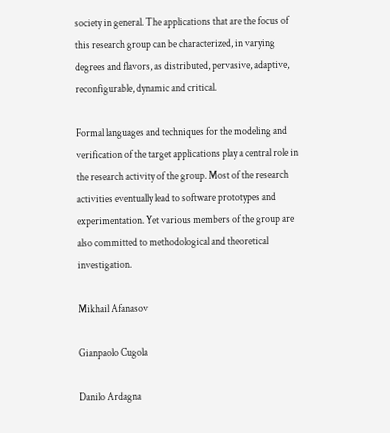society in general. The applications that are the focus of this research group can be characterized, in varying degrees and flavors, as distributed, pervasive, adaptive, reconfigurable, dynamic and critical.

Formal languages and techniques for the modeling and verification of the target applications play a central role in the research activity of the group. Most of the research activities eventually lead to software prototypes and experimentation. Yet various members of the group are also committed to methodological and theoretical investigation.

Mikhail Afanasov

Gianpaolo Cugola

Danilo Ardagna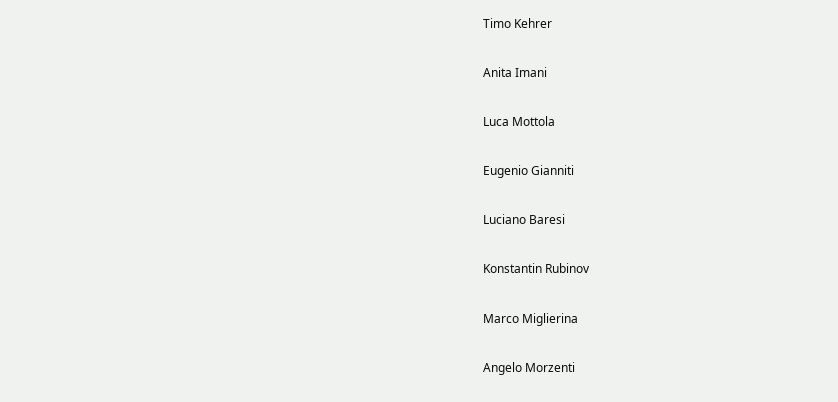Timo Kehrer

Anita Imani

Luca Mottola

Eugenio Gianniti

Luciano Baresi

Konstantin Rubinov

Marco Miglierina

Angelo Morzenti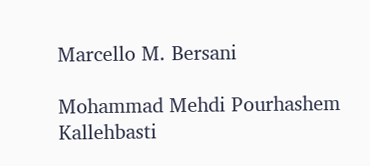Marcello M. Bersani

Mohammad Mehdi Pourhashem Kallehbasti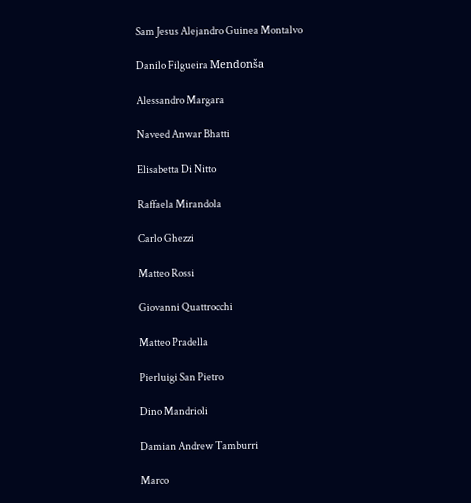Sam Jesus Alejandro Guinea Montalvo

Danilo Filgueira Mendonša

Alessandro Margara

Naveed Anwar Bhatti

Elisabetta Di Nitto

Raffaela Mirandola

Carlo Ghezzi

Matteo Rossi

Giovanni Quattrocchi

Matteo Pradella

Pierluigi San Pietro

Dino Mandrioli

Damian Andrew Tamburri

Marco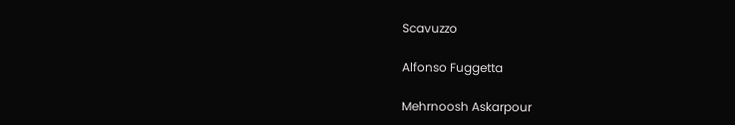Scavuzzo

Alfonso Fuggetta

Mehrnoosh Askarpour